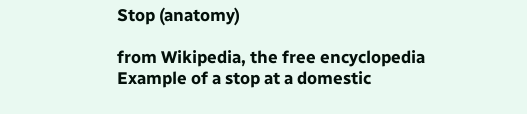Stop (anatomy)

from Wikipedia, the free encyclopedia
Example of a stop at a domestic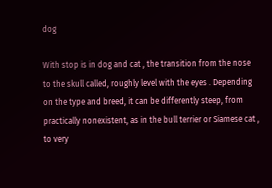dog

With stop is in dog and cat , the transition from the nose to the skull called, roughly level with the eyes . Depending on the type and breed, it can be differently steep, from practically nonexistent, as in the bull terrier or Siamese cat , to very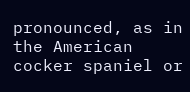pronounced, as in the American cocker spaniel or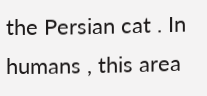the Persian cat . In humans , this area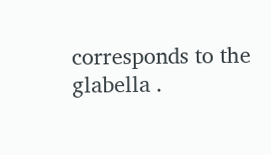corresponds to the glabella .